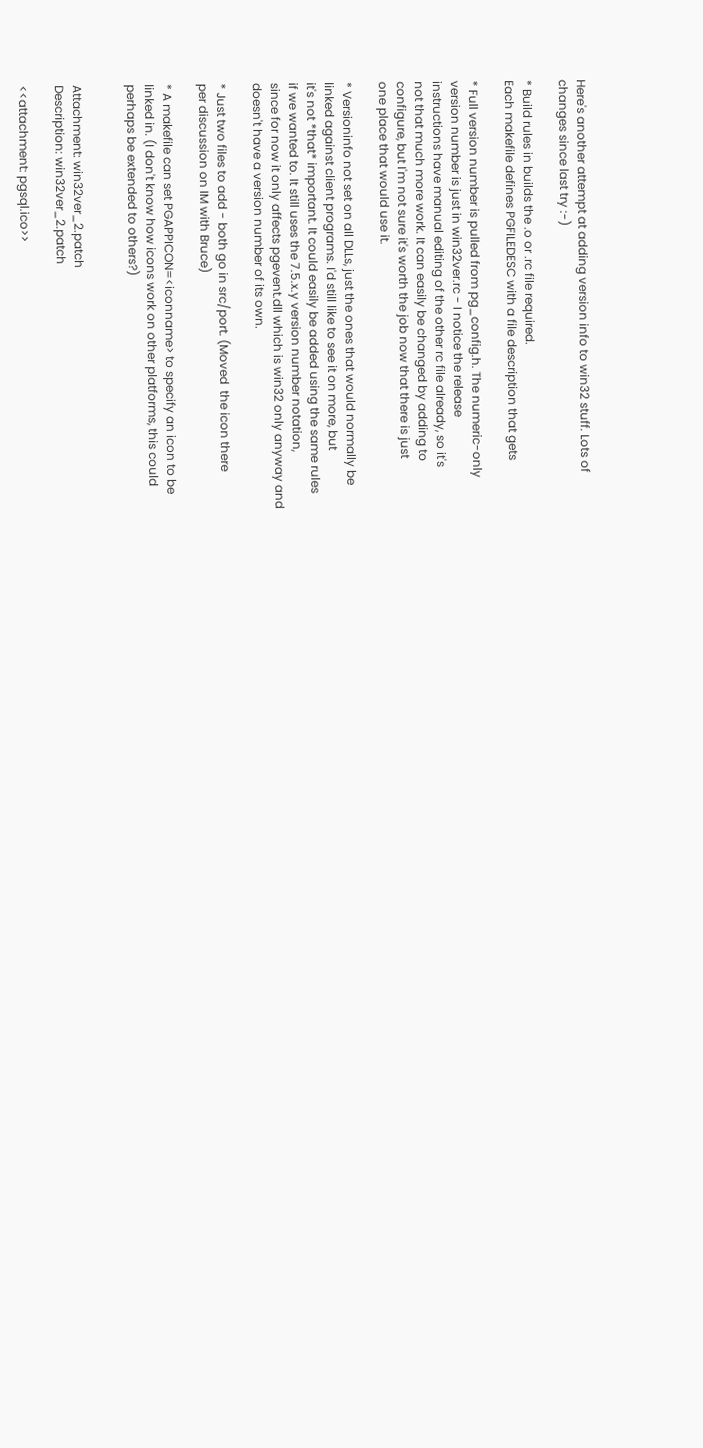Here's another attempt at adding version info to win32 stuff. Lots of
changes since last try :-)

* Build rules in builds the .o or .rc file required.
Each makefile defines PGFILEDESC with a file description that gets

* Full version number is pulled from pg_config.h. The numeric-only
version number is just in win32ver.rc - I notice the release
instructions have manual editing of the other rc file already, so it's
not that much more work. It can easily be changed by adding to
configure, but I'm not sure it's worth the job now that there is just
one place that would use it.

* Versioninfo not set on all DLLs, just the ones that would normally be
linked against client programs. I'd still like to see it on more, but
it's not *that* important. It could easily be added using the same rules
if we wanted to. It still uses the 7.5.x.y version number notation,
since for now it only affects pgevent.dll which is win32 only anyway and
doesn't have a version number of its own.

* Just two files to add - both go in src/port. (Moved  the icon there
per discussion on IM with Bruce)

* A makefile can set PGAPPICON=<iconname> to specify an icon to be
linked in. (I don't know how icons work on other platforms, this could
perhaps be extended to others?)


Attachment: win32ver_2.patch
Description: win32ver_2.patch

<<attachment: pgsql.ico>>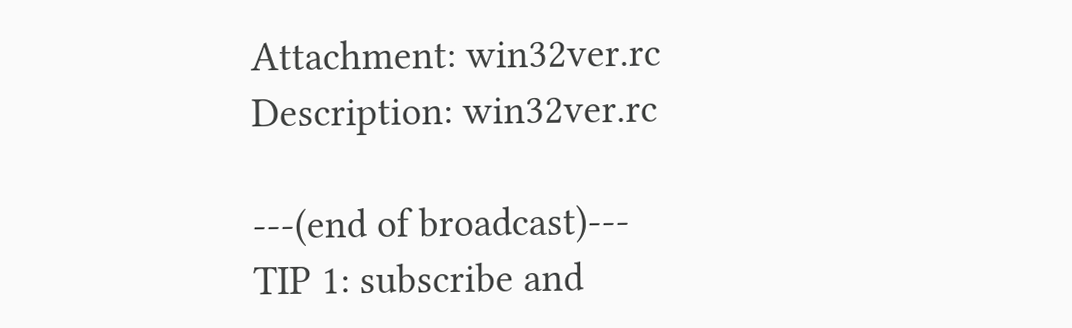Attachment: win32ver.rc
Description: win32ver.rc

---(end of broadcast)---
TIP 1: subscribe and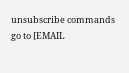unsubscribe commands go to [EMAIL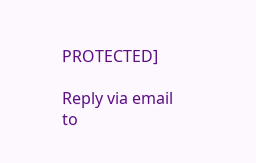PROTECTED]

Reply via email to